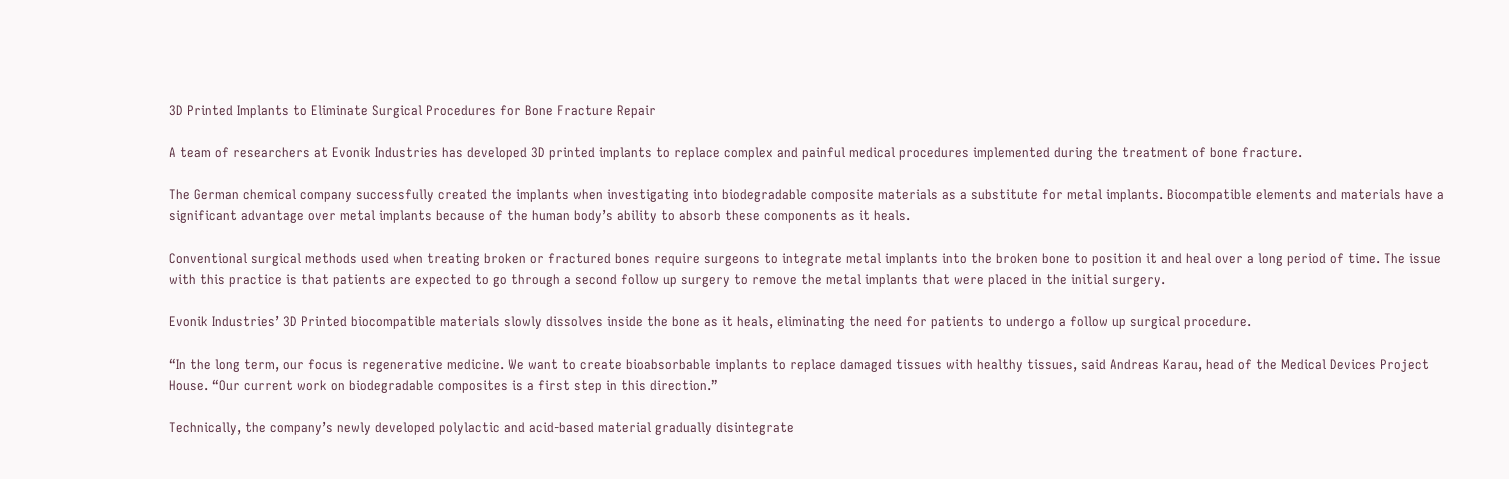3D Printed Implants to Eliminate Surgical Procedures for Bone Fracture Repair

A team of researchers at Evonik Industries has developed 3D printed implants to replace complex and painful medical procedures implemented during the treatment of bone fracture.

The German chemical company successfully created the implants when investigating into biodegradable composite materials as a substitute for metal implants. Biocompatible elements and materials have a significant advantage over metal implants because of the human body’s ability to absorb these components as it heals.

Conventional surgical methods used when treating broken or fractured bones require surgeons to integrate metal implants into the broken bone to position it and heal over a long period of time. The issue with this practice is that patients are expected to go through a second follow up surgery to remove the metal implants that were placed in the initial surgery.

Evonik Industries’ 3D Printed biocompatible materials slowly dissolves inside the bone as it heals, eliminating the need for patients to undergo a follow up surgical procedure.

“In the long term, our focus is regenerative medicine. We want to create bioabsorbable implants to replace damaged tissues with healthy tissues, said Andreas Karau, head of the Medical Devices Project House. “Our current work on biodegradable composites is a first step in this direction.”

Technically, the company’s newly developed polylactic and acid-based material gradually disintegrate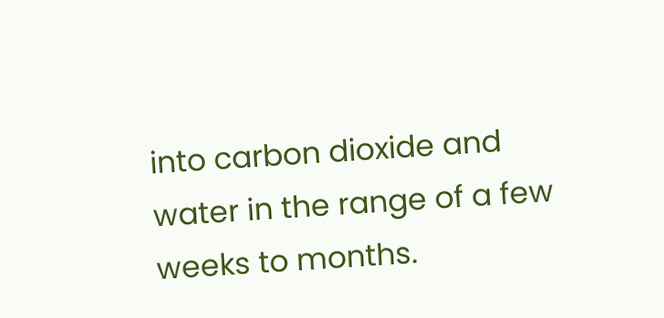into carbon dioxide and water in the range of a few weeks to months.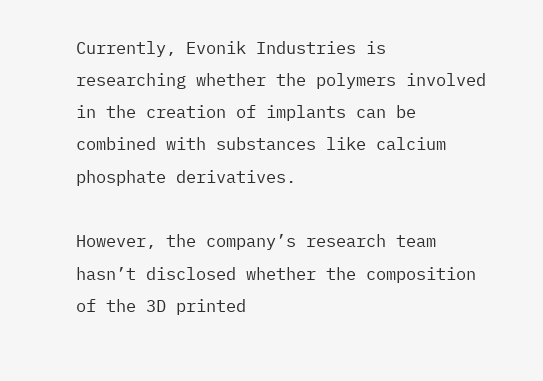Currently, Evonik Industries is researching whether the polymers involved in the creation of implants can be combined with substances like calcium phosphate derivatives.

However, the company’s research team hasn’t disclosed whether the composition of the 3D printed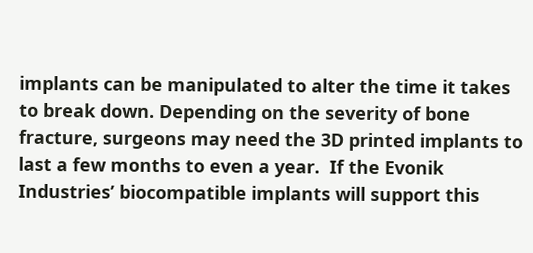implants can be manipulated to alter the time it takes to break down. Depending on the severity of bone fracture, surgeons may need the 3D printed implants to last a few months to even a year.  If the Evonik Industries’ biocompatible implants will support this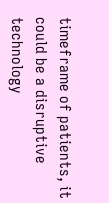timeframe of patients, it could be a disruptive technology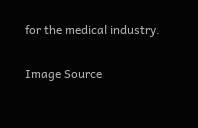for the medical industry.

Image Source